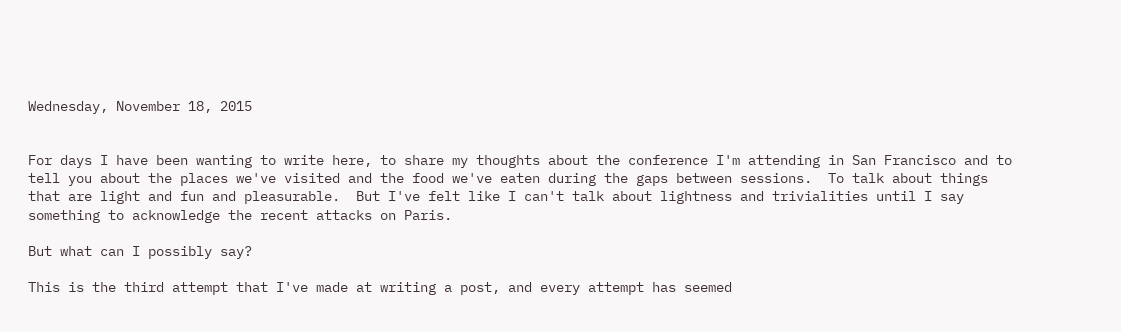Wednesday, November 18, 2015


For days I have been wanting to write here, to share my thoughts about the conference I'm attending in San Francisco and to tell you about the places we've visited and the food we've eaten during the gaps between sessions.  To talk about things that are light and fun and pleasurable.  But I've felt like I can't talk about lightness and trivialities until I say something to acknowledge the recent attacks on Paris.

But what can I possibly say?

This is the third attempt that I've made at writing a post, and every attempt has seemed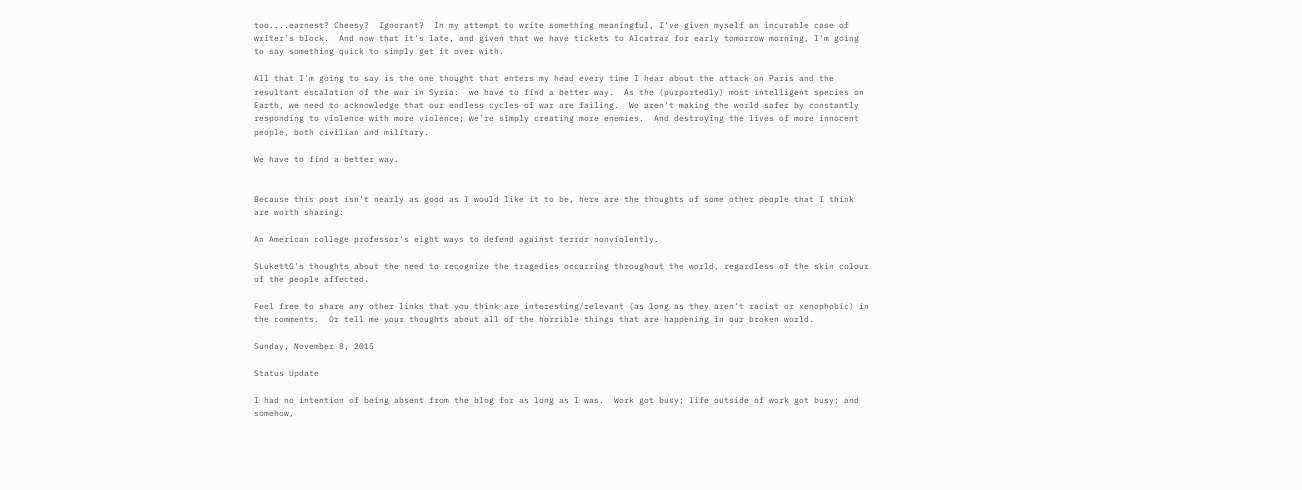too....earnest? Cheesy?  Ignorant?  In my attempt to write something meaningful, I've given myself an incurable case of writer's block.  And now that it's late, and given that we have tickets to Alcatraz for early tomorrow morning, I'm going to say something quick to simply get it over with.

All that I'm going to say is the one thought that enters my head every time I hear about the attack on Paris and the resultant escalation of the war in Syria:  we have to find a better way.  As the (purportedly) most intelligent species on Earth, we need to acknowledge that our endless cycles of war are failing.  We aren't making the world safer by constantly responding to violence with more violence; we're simply creating more enemies.  And destroying the lives of more innocent people, both civilian and military.

We have to find a better way.


Because this post isn't nearly as good as I would like it to be, here are the thoughts of some other people that I think are worth sharing:

An American college professor's eight ways to defend against terror nonviolently.

SLukettG's thoughts about the need to recognize the tragedies occurring throughout the world, regardless of the skin colour of the people affected.

Feel free to share any other links that you think are interesting/relevant (as long as they aren't racist or xenophobic) in the comments.  Or tell me your thoughts about all of the horrible things that are happening in our broken world.

Sunday, November 8, 2015

Status Update

I had no intention of being absent from the blog for as long as I was.  Work got busy; life outside of work got busy; and somehow,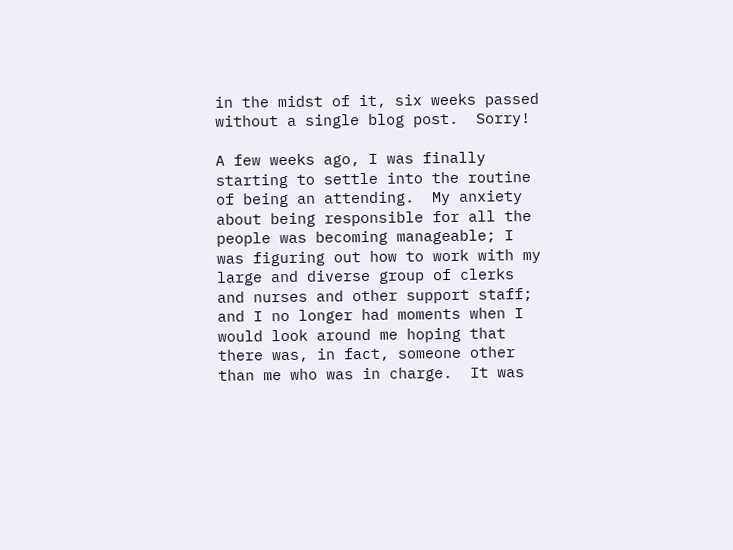in the midst of it, six weeks passed without a single blog post.  Sorry!

A few weeks ago, I was finally starting to settle into the routine of being an attending.  My anxiety about being responsible for all the people was becoming manageable; I was figuring out how to work with my large and diverse group of clerks and nurses and other support staff; and I no longer had moments when I would look around me hoping that there was, in fact, someone other than me who was in charge.  It was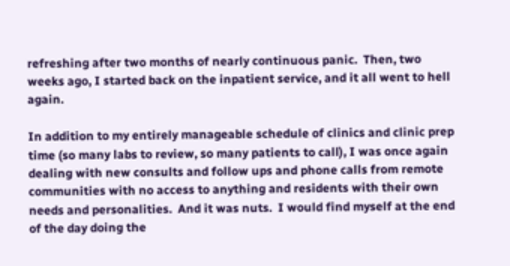refreshing after two months of nearly continuous panic.  Then, two weeks ago, I started back on the inpatient service, and it all went to hell again.

In addition to my entirely manageable schedule of clinics and clinic prep time (so many labs to review, so many patients to call), I was once again dealing with new consults and follow ups and phone calls from remote communities with no access to anything and residents with their own needs and personalities.  And it was nuts.  I would find myself at the end of the day doing the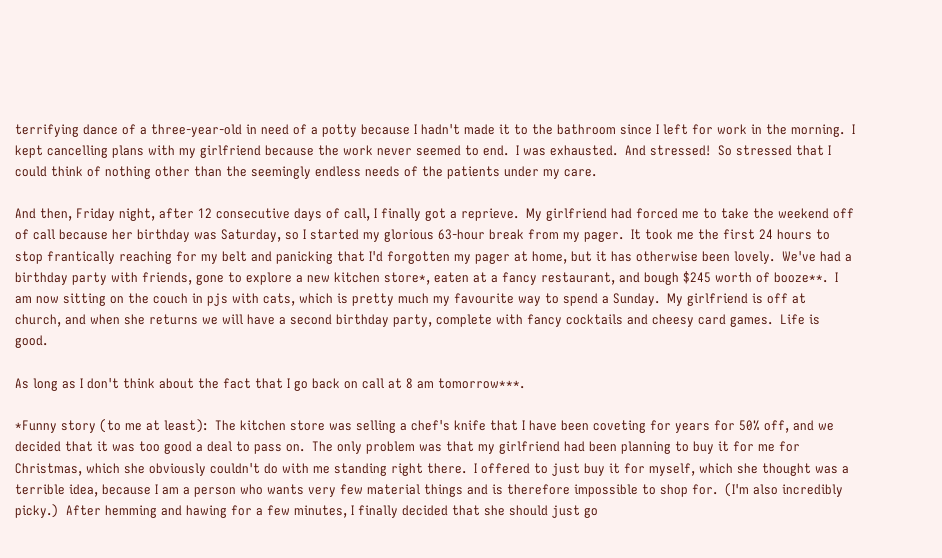terrifying dance of a three-year-old in need of a potty because I hadn't made it to the bathroom since I left for work in the morning.  I kept cancelling plans with my girlfriend because the work never seemed to end.  I was exhausted.  And stressed!  So stressed that I could think of nothing other than the seemingly endless needs of the patients under my care.

And then, Friday night, after 12 consecutive days of call, I finally got a reprieve.  My girlfriend had forced me to take the weekend off of call because her birthday was Saturday, so I started my glorious 63-hour break from my pager.  It took me the first 24 hours to stop frantically reaching for my belt and panicking that I'd forgotten my pager at home, but it has otherwise been lovely.  We've had a birthday party with friends, gone to explore a new kitchen store*, eaten at a fancy restaurant, and bough $245 worth of booze**.  I am now sitting on the couch in pjs with cats, which is pretty much my favourite way to spend a Sunday.  My girlfriend is off at church, and when she returns we will have a second birthday party, complete with fancy cocktails and cheesy card games.  Life is good.

As long as I don't think about the fact that I go back on call at 8 am tomorrow***.

*Funny story (to me at least):  The kitchen store was selling a chef's knife that I have been coveting for years for 50% off, and we decided that it was too good a deal to pass on.  The only problem was that my girlfriend had been planning to buy it for me for Christmas, which she obviously couldn't do with me standing right there.  I offered to just buy it for myself, which she thought was a terrible idea, because I am a person who wants very few material things and is therefore impossible to shop for.  (I'm also incredibly picky.)  After hemming and hawing for a few minutes, I finally decided that she should just go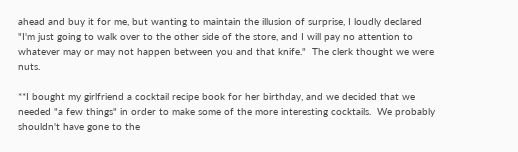ahead and buy it for me, but wanting to maintain the illusion of surprise, I loudly declared "I'm just going to walk over to the other side of the store, and I will pay no attention to whatever may or may not happen between you and that knife."  The clerk thought we were nuts.

**I bought my girlfriend a cocktail recipe book for her birthday, and we decided that we needed "a few things" in order to make some of the more interesting cocktails.  We probably shouldn't have gone to the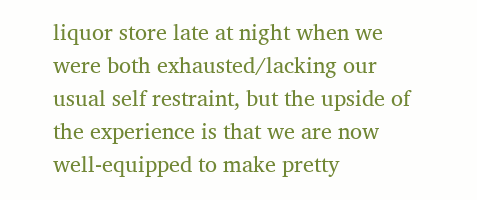liquor store late at night when we were both exhausted/lacking our usual self restraint, but the upside of the experience is that we are now well-equipped to make pretty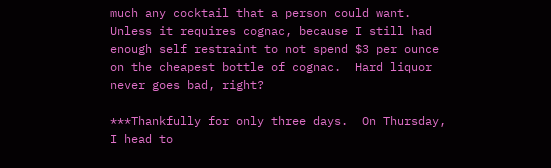much any cocktail that a person could want.  Unless it requires cognac, because I still had enough self restraint to not spend $3 per ounce on the cheapest bottle of cognac.  Hard liquor never goes bad, right?

***Thankfully for only three days.  On Thursday, I head to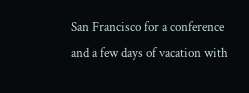San Francisco for a conference and a few days of vacation with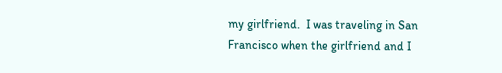my girlfriend.  I was traveling in San Francisco when the girlfriend and I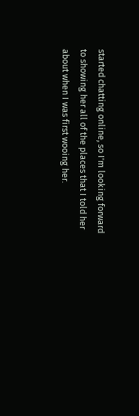started chatting online, so I'm looking forward to showing her all of the places that I told her about when I was first wooing her.